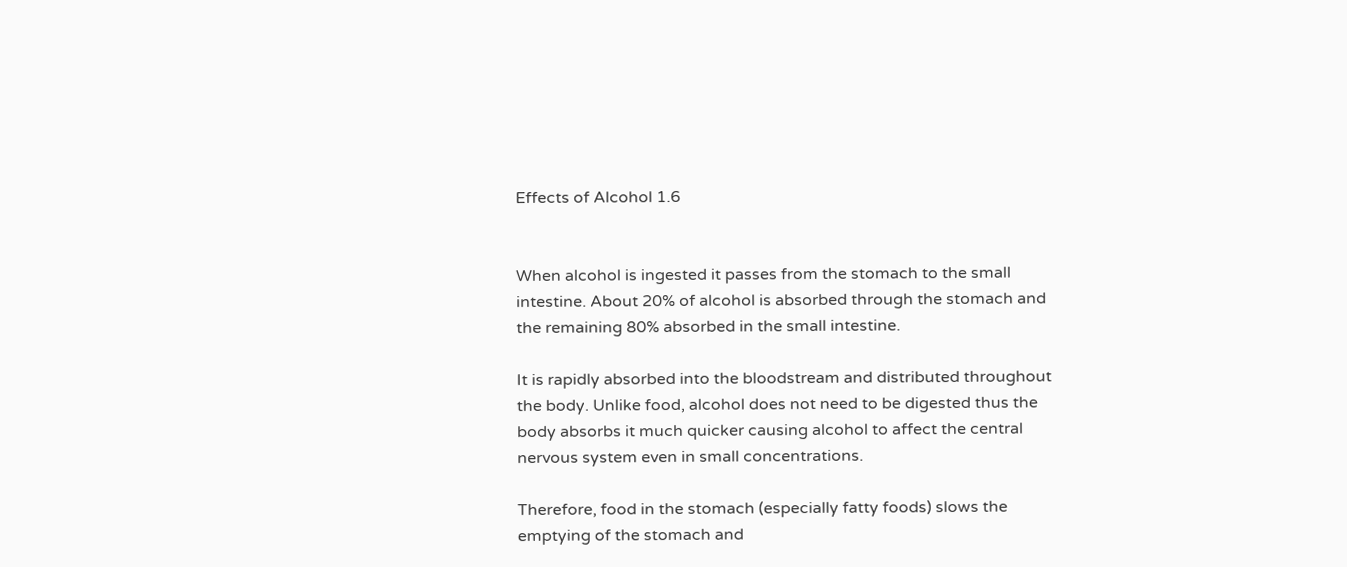Effects of Alcohol 1.6


When alcohol is ingested it passes from the stomach to the small intestine. About 20% of alcohol is absorbed through the stomach and the remaining 80% absorbed in the small intestine.

It is rapidly absorbed into the bloodstream and distributed throughout the body. Unlike food, alcohol does not need to be digested thus the body absorbs it much quicker causing alcohol to affect the central nervous system even in small concentrations.

Therefore, food in the stomach (especially fatty foods) slows the emptying of the stomach and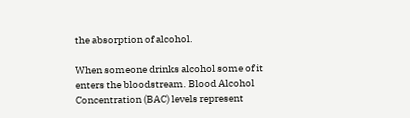the absorption of alcohol.

When someone drinks alcohol some of it enters the bloodstream. Blood Alcohol Concentration (BAC) levels represent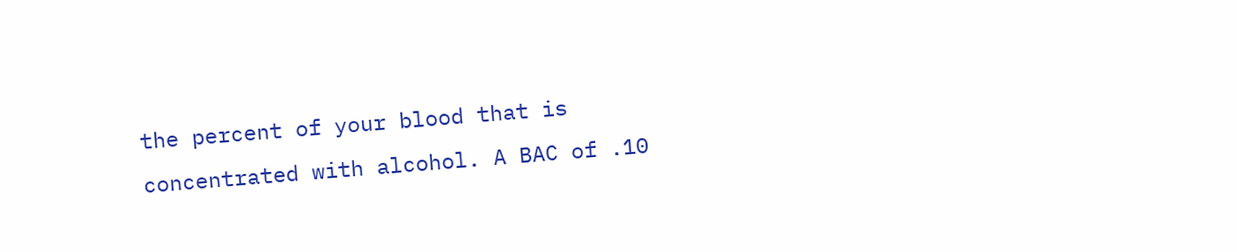the percent of your blood that is concentrated with alcohol. A BAC of .10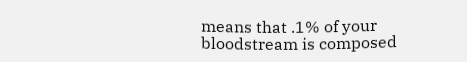means that .1% of your bloodstream is composed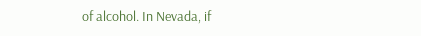of alcohol. In Nevada, if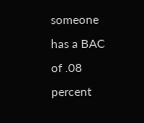someone has a BAC of .08 percent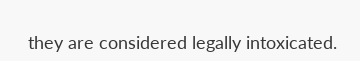they are considered legally intoxicated.